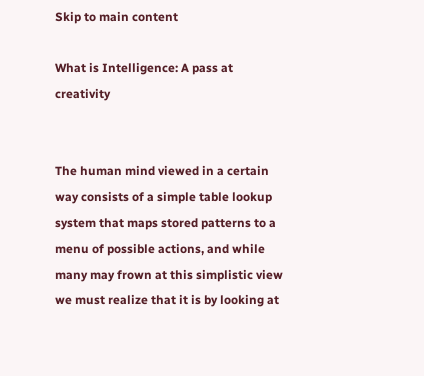Skip to main content

What is Intelligence: A pass at creativity


The human mind viewed in a certain way consists of a simple table lookup system that maps stored patterns to a menu of possible actions, and while many may frown at this simplistic view we must realize that it is by looking at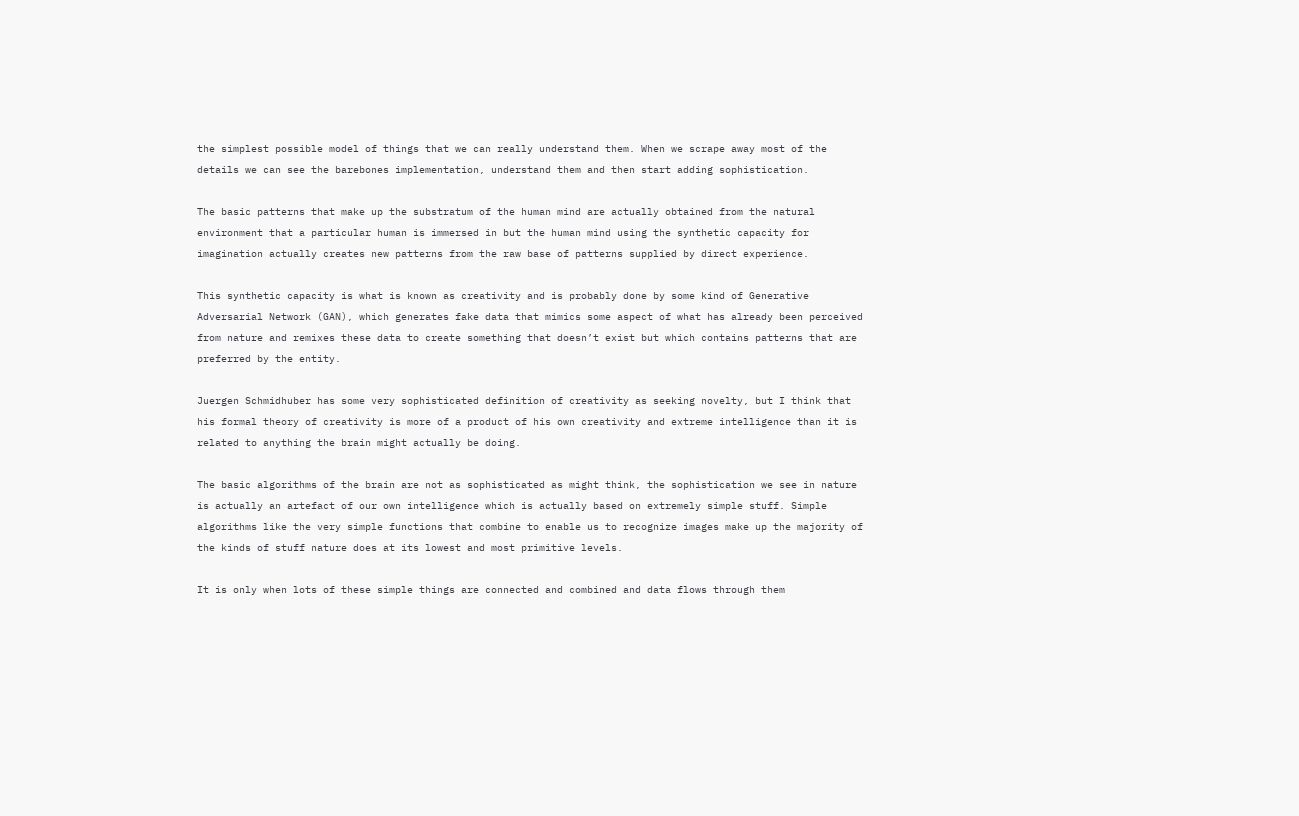the simplest possible model of things that we can really understand them. When we scrape away most of the details we can see the barebones implementation, understand them and then start adding sophistication.

The basic patterns that make up the substratum of the human mind are actually obtained from the natural environment that a particular human is immersed in but the human mind using the synthetic capacity for imagination actually creates new patterns from the raw base of patterns supplied by direct experience.

This synthetic capacity is what is known as creativity and is probably done by some kind of Generative Adversarial Network (GAN), which generates fake data that mimics some aspect of what has already been perceived from nature and remixes these data to create something that doesn’t exist but which contains patterns that are preferred by the entity.

Juergen Schmidhuber has some very sophisticated definition of creativity as seeking novelty, but I think that his formal theory of creativity is more of a product of his own creativity and extreme intelligence than it is related to anything the brain might actually be doing.

The basic algorithms of the brain are not as sophisticated as might think, the sophistication we see in nature is actually an artefact of our own intelligence which is actually based on extremely simple stuff. Simple algorithms like the very simple functions that combine to enable us to recognize images make up the majority of the kinds of stuff nature does at its lowest and most primitive levels.

It is only when lots of these simple things are connected and combined and data flows through them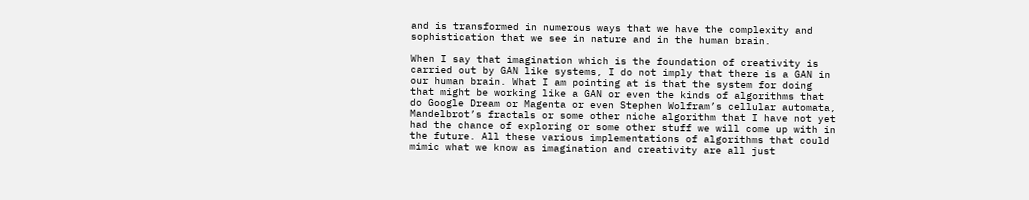and is transformed in numerous ways that we have the complexity and sophistication that we see in nature and in the human brain.

When I say that imagination which is the foundation of creativity is carried out by GAN like systems, I do not imply that there is a GAN in our human brain. What I am pointing at is that the system for doing that might be working like a GAN or even the kinds of algorithms that do Google Dream or Magenta or even Stephen Wolfram’s cellular automata, Mandelbrot’s fractals or some other niche algorithm that I have not yet had the chance of exploring or some other stuff we will come up with in the future. All these various implementations of algorithms that could mimic what we know as imagination and creativity are all just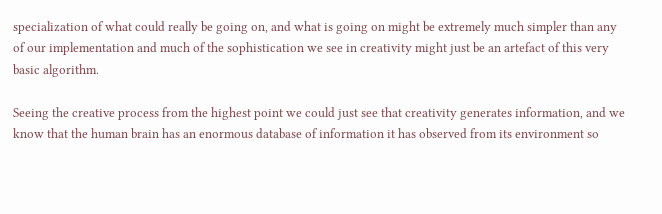specialization of what could really be going on, and what is going on might be extremely much simpler than any of our implementation and much of the sophistication we see in creativity might just be an artefact of this very basic algorithm.

Seeing the creative process from the highest point we could just see that creativity generates information, and we know that the human brain has an enormous database of information it has observed from its environment so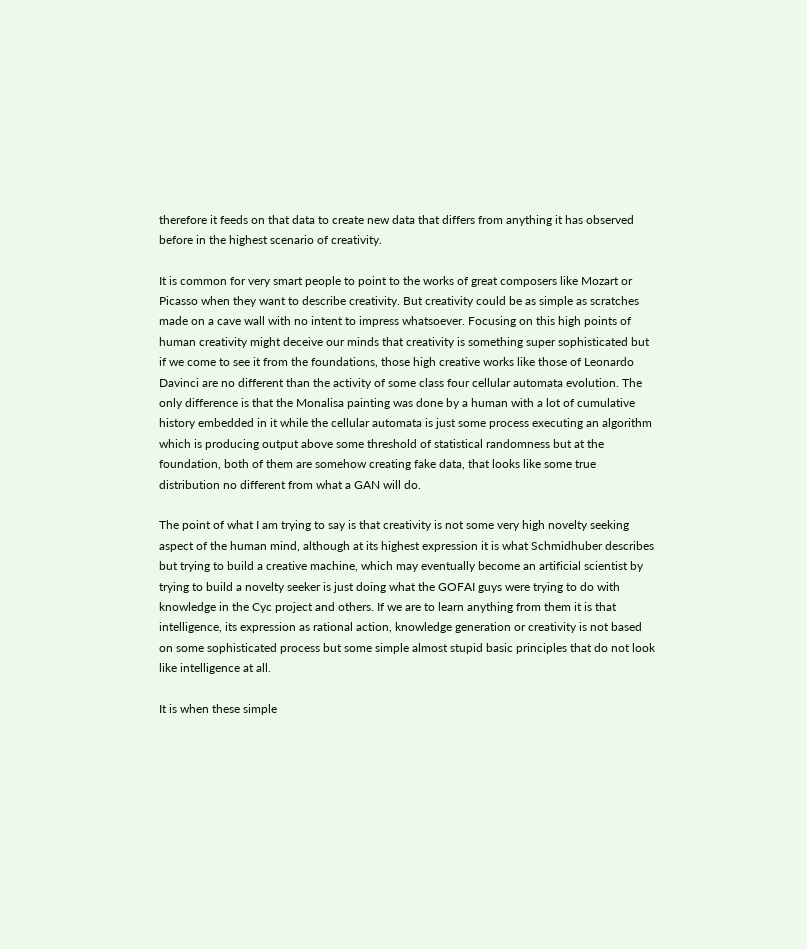therefore it feeds on that data to create new data that differs from anything it has observed before in the highest scenario of creativity.

It is common for very smart people to point to the works of great composers like Mozart or Picasso when they want to describe creativity. But creativity could be as simple as scratches made on a cave wall with no intent to impress whatsoever. Focusing on this high points of human creativity might deceive our minds that creativity is something super sophisticated but if we come to see it from the foundations, those high creative works like those of Leonardo Davinci are no different than the activity of some class four cellular automata evolution. The only difference is that the Monalisa painting was done by a human with a lot of cumulative history embedded in it while the cellular automata is just some process executing an algorithm which is producing output above some threshold of statistical randomness but at the foundation, both of them are somehow creating fake data, that looks like some true distribution no different from what a GAN will do.

The point of what I am trying to say is that creativity is not some very high novelty seeking aspect of the human mind, although at its highest expression it is what Schmidhuber describes but trying to build a creative machine, which may eventually become an artificial scientist by trying to build a novelty seeker is just doing what the GOFAI guys were trying to do with knowledge in the Cyc project and others. If we are to learn anything from them it is that intelligence, its expression as rational action, knowledge generation or creativity is not based on some sophisticated process but some simple almost stupid basic principles that do not look like intelligence at all.

It is when these simple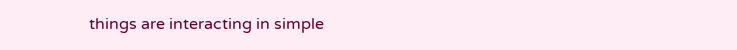things are interacting in simple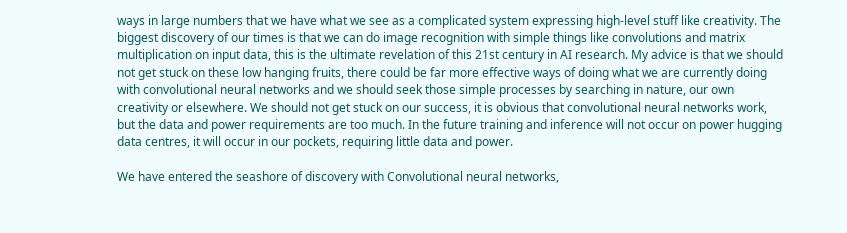ways in large numbers that we have what we see as a complicated system expressing high-level stuff like creativity. The biggest discovery of our times is that we can do image recognition with simple things like convolutions and matrix multiplication on input data, this is the ultimate revelation of this 21st century in AI research. My advice is that we should not get stuck on these low hanging fruits, there could be far more effective ways of doing what we are currently doing with convolutional neural networks and we should seek those simple processes by searching in nature, our own creativity or elsewhere. We should not get stuck on our success, it is obvious that convolutional neural networks work, but the data and power requirements are too much. In the future training and inference will not occur on power hugging data centres, it will occur in our pockets, requiring little data and power.

We have entered the seashore of discovery with Convolutional neural networks,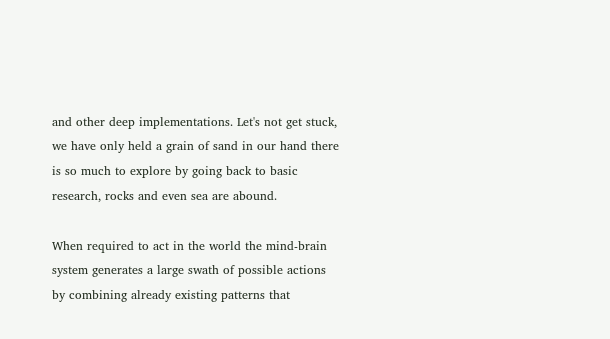and other deep implementations. Let's not get stuck, we have only held a grain of sand in our hand there is so much to explore by going back to basic research, rocks and even sea are abound.

When required to act in the world the mind-brain system generates a large swath of possible actions by combining already existing patterns that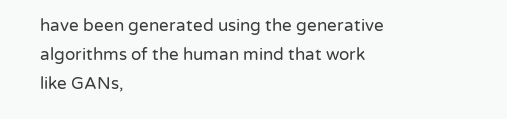have been generated using the generative algorithms of the human mind that work like GANs,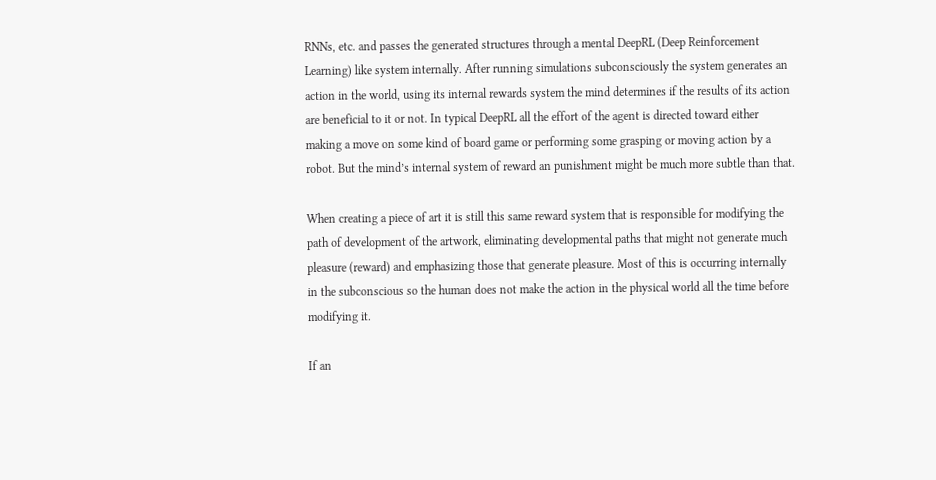RNNs, etc. and passes the generated structures through a mental DeepRL (Deep Reinforcement Learning) like system internally. After running simulations subconsciously the system generates an action in the world, using its internal rewards system the mind determines if the results of its action are beneficial to it or not. In typical DeepRL all the effort of the agent is directed toward either making a move on some kind of board game or performing some grasping or moving action by a robot. But the mind’s internal system of reward an punishment might be much more subtle than that.

When creating a piece of art it is still this same reward system that is responsible for modifying the path of development of the artwork, eliminating developmental paths that might not generate much pleasure (reward) and emphasizing those that generate pleasure. Most of this is occurring internally in the subconscious so the human does not make the action in the physical world all the time before modifying it.

If an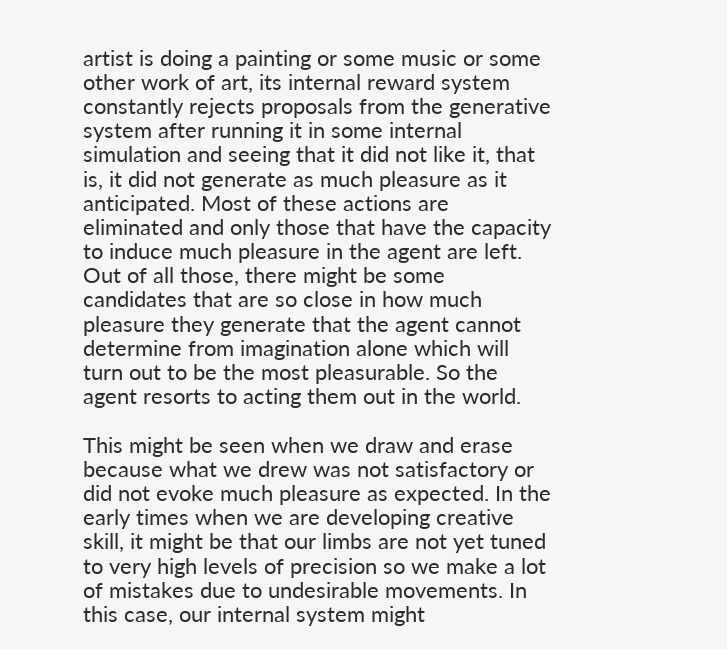artist is doing a painting or some music or some other work of art, its internal reward system constantly rejects proposals from the generative system after running it in some internal simulation and seeing that it did not like it, that is, it did not generate as much pleasure as it anticipated. Most of these actions are eliminated and only those that have the capacity to induce much pleasure in the agent are left. Out of all those, there might be some candidates that are so close in how much pleasure they generate that the agent cannot determine from imagination alone which will turn out to be the most pleasurable. So the agent resorts to acting them out in the world.

This might be seen when we draw and erase because what we drew was not satisfactory or did not evoke much pleasure as expected. In the early times when we are developing creative skill, it might be that our limbs are not yet tuned to very high levels of precision so we make a lot of mistakes due to undesirable movements. In this case, our internal system might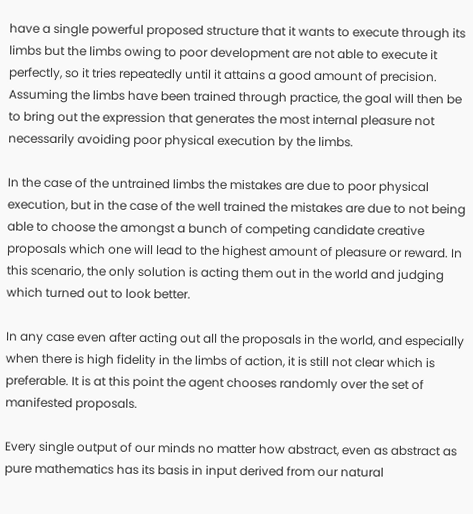have a single powerful proposed structure that it wants to execute through its limbs but the limbs owing to poor development are not able to execute it perfectly, so it tries repeatedly until it attains a good amount of precision. Assuming the limbs have been trained through practice, the goal will then be to bring out the expression that generates the most internal pleasure not necessarily avoiding poor physical execution by the limbs.

In the case of the untrained limbs the mistakes are due to poor physical execution, but in the case of the well trained the mistakes are due to not being able to choose the amongst a bunch of competing candidate creative proposals which one will lead to the highest amount of pleasure or reward. In this scenario, the only solution is acting them out in the world and judging which turned out to look better.

In any case even after acting out all the proposals in the world, and especially when there is high fidelity in the limbs of action, it is still not clear which is preferable. It is at this point the agent chooses randomly over the set of manifested proposals.

Every single output of our minds no matter how abstract, even as abstract as pure mathematics has its basis in input derived from our natural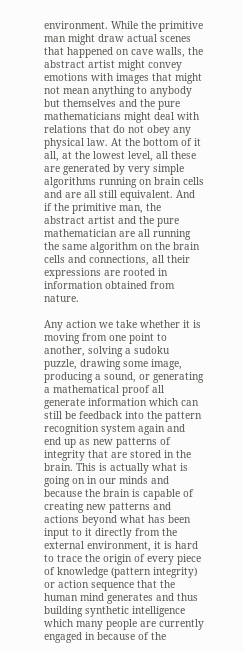environment. While the primitive man might draw actual scenes that happened on cave walls, the abstract artist might convey emotions with images that might not mean anything to anybody but themselves and the pure mathematicians might deal with relations that do not obey any physical law. At the bottom of it all, at the lowest level, all these are generated by very simple algorithms running on brain cells and are all still equivalent. And if the primitive man, the abstract artist and the pure mathematician are all running the same algorithm on the brain cells and connections, all their expressions are rooted in information obtained from nature.

Any action we take whether it is moving from one point to another, solving a sudoku puzzle, drawing some image, producing a sound, or generating a mathematical proof all generate information which can still be feedback into the pattern recognition system again and end up as new patterns of integrity that are stored in the brain. This is actually what is going on in our minds and because the brain is capable of creating new patterns and actions beyond what has been input to it directly from the external environment, it is hard to trace the origin of every piece of knowledge (pattern integrity) or action sequence that the human mind generates and thus building synthetic intelligence which many people are currently engaged in because of the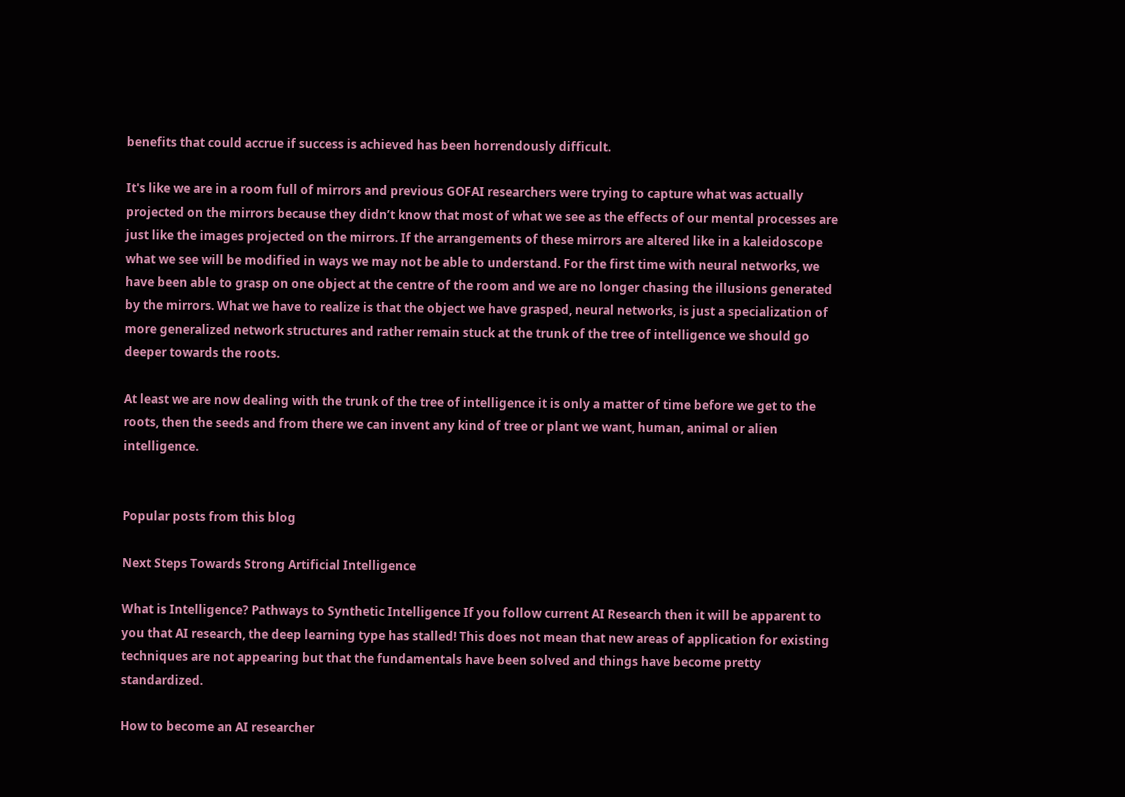benefits that could accrue if success is achieved has been horrendously difficult.

It's like we are in a room full of mirrors and previous GOFAI researchers were trying to capture what was actually projected on the mirrors because they didn’t know that most of what we see as the effects of our mental processes are just like the images projected on the mirrors. If the arrangements of these mirrors are altered like in a kaleidoscope what we see will be modified in ways we may not be able to understand. For the first time with neural networks, we have been able to grasp on one object at the centre of the room and we are no longer chasing the illusions generated by the mirrors. What we have to realize is that the object we have grasped, neural networks, is just a specialization of more generalized network structures and rather remain stuck at the trunk of the tree of intelligence we should go deeper towards the roots.

At least we are now dealing with the trunk of the tree of intelligence it is only a matter of time before we get to the roots, then the seeds and from there we can invent any kind of tree or plant we want, human, animal or alien intelligence.


Popular posts from this blog

Next Steps Towards Strong Artificial Intelligence

What is Intelligence? Pathways to Synthetic Intelligence If you follow current AI Research then it will be apparent to you that AI research, the deep learning type has stalled! This does not mean that new areas of application for existing techniques are not appearing but that the fundamentals have been solved and things have become pretty standardized.

How to become an AI researcher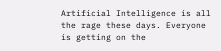Artificial Intelligence is all the rage these days. Everyone is getting on the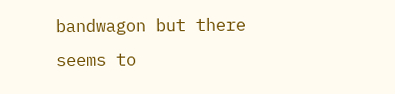bandwagon but there seems to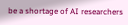be a shortage of AI researchers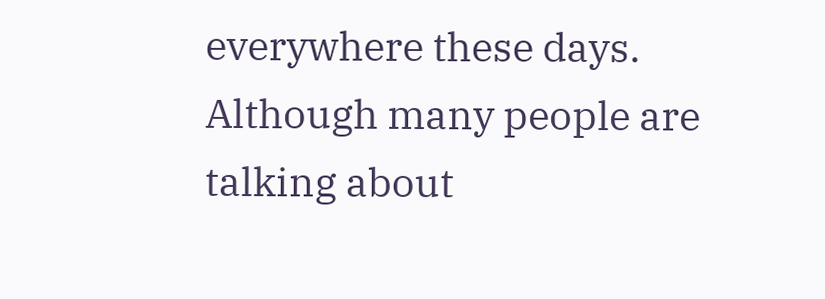everywhere these days. Although many people are talking about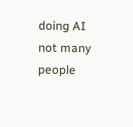doing AI not many people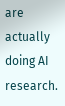are actually doing AI research.